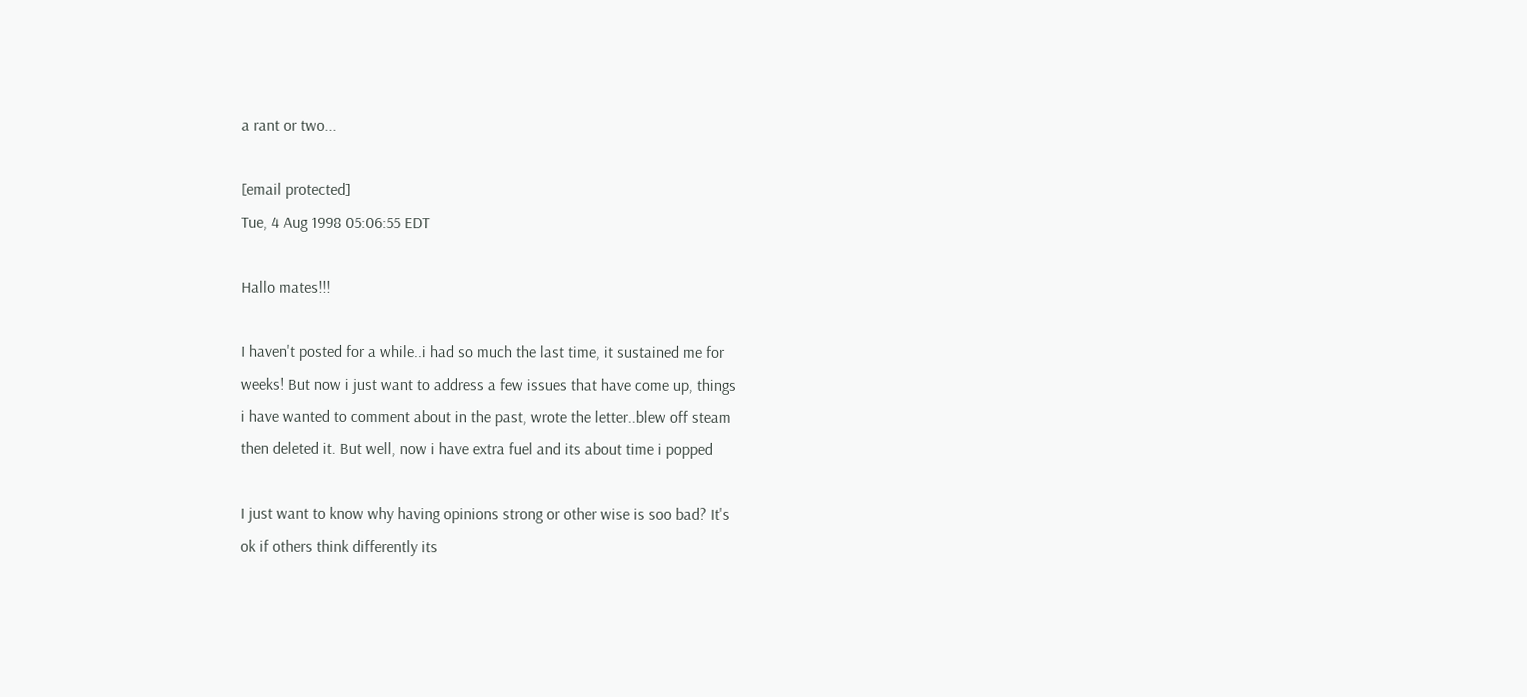a rant or two...

[email protected]
Tue, 4 Aug 1998 05:06:55 EDT

Hallo mates!!!

I haven't posted for a while..i had so much the last time, it sustained me for
weeks! But now i just want to address a few issues that have come up, things
i have wanted to comment about in the past, wrote the letter..blew off steam
then deleted it. But well, now i have extra fuel and its about time i popped

I just want to know why having opinions strong or other wise is soo bad? It's
ok if others think differently its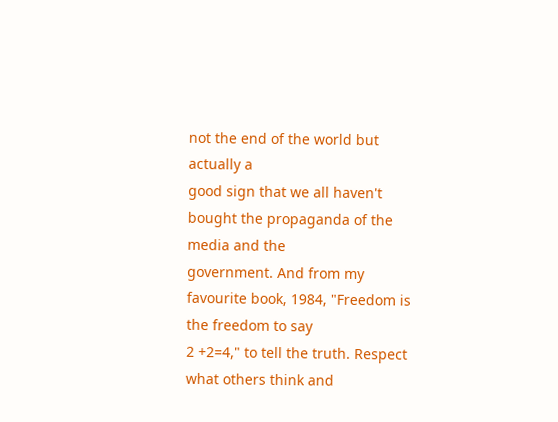not the end of the world but actually a
good sign that we all haven't bought the propaganda of the media and the
government. And from my favourite book, 1984, "Freedom is the freedom to say
2 +2=4," to tell the truth. Respect what others think and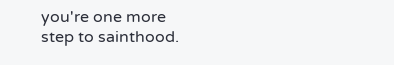you're one more
step to sainthood.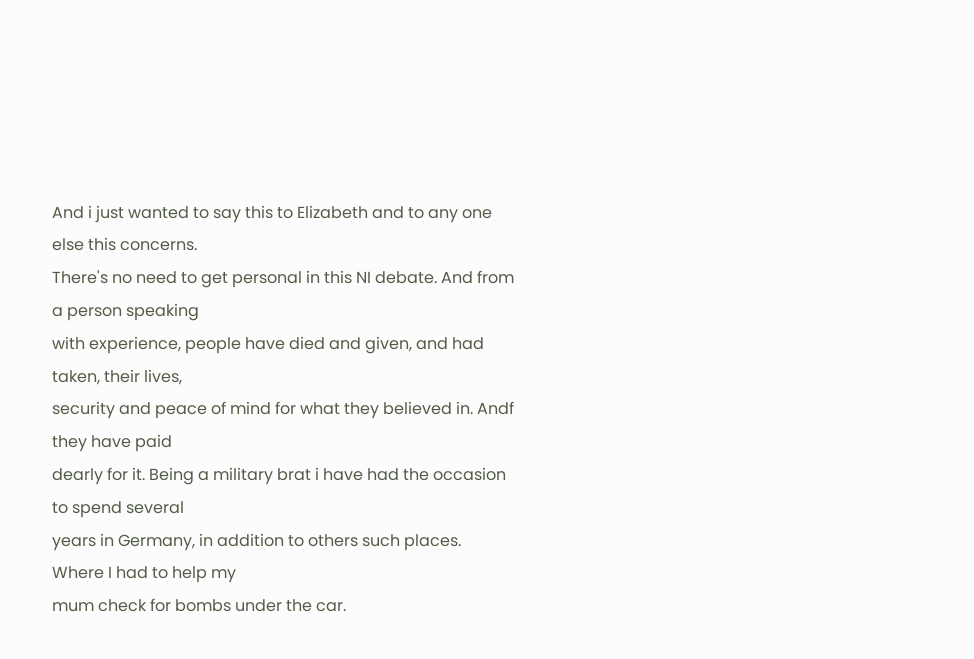And i just wanted to say this to Elizabeth and to any one else this concerns.
There's no need to get personal in this NI debate. And from a person speaking
with experience, people have died and given, and had taken, their lives,
security and peace of mind for what they believed in. Andf they have paid
dearly for it. Being a military brat i have had the occasion to spend several
years in Germany, in addition to others such places. Where I had to help my
mum check for bombs under the car.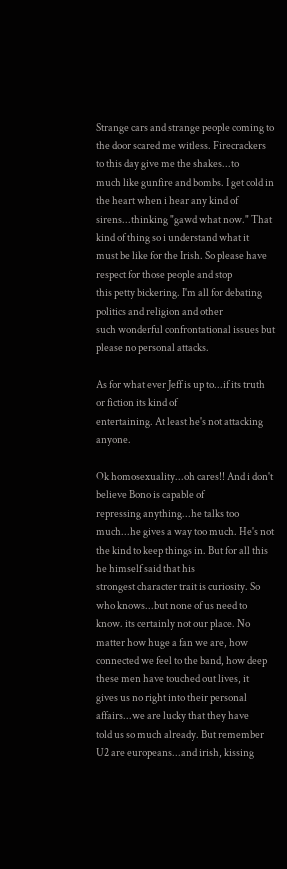Strange cars and strange people coming to
the door scared me witless. Firecrackers to this day give me the shakes...to
much like gunfire and bombs. I get cold in the heart when i hear any kind of
sirens...thinking "gawd what now." That kind of thing so i understand what it
must be like for the Irish. So please have respect for those people and stop
this petty bickering. I'm all for debating politics and religion and other
such wonderful confrontational issues but please no personal attacks.

As for what ever Jeff is up to...if its truth or fiction its kind of
entertaining. At least he's not attacking anyone.

Ok homosexuality...oh cares!! And i don't believe Bono is capable of
repressing anything...he talks too much...he gives a way too much. He's not
the kind to keep things in. But for all this he himself said that his
strongest character trait is curiosity. So who knows...but none of us need to
know. its certainly not our place. No matter how huge a fan we are, how
connected we feel to the band, how deep these men have touched out lives, it
gives us no right into their personal affairs...we are lucky that they have
told us so much already. But remember U2 are europeans...and irish, kissing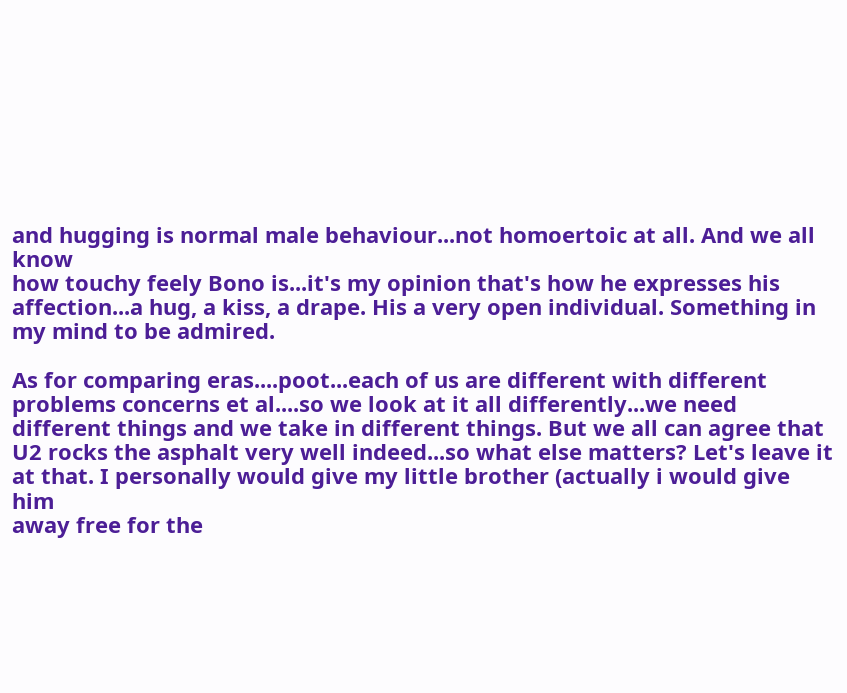and hugging is normal male behaviour...not homoertoic at all. And we all know
how touchy feely Bono is...it's my opinion that's how he expresses his
affection...a hug, a kiss, a drape. His a very open individual. Something in
my mind to be admired.

As for comparing eras....poot...each of us are different with different
problems concerns et al....so we look at it all differently...we need
different things and we take in different things. But we all can agree that
U2 rocks the asphalt very well indeed...so what else matters? Let's leave it
at that. I personally would give my little brother (actually i would give him
away free for the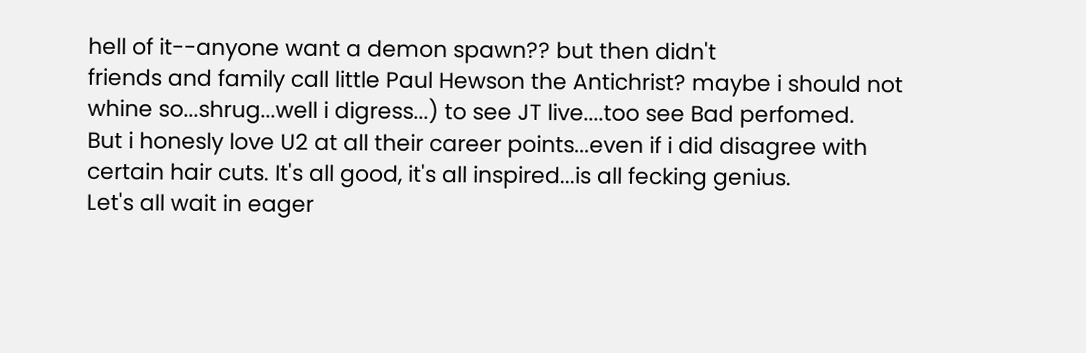hell of it--anyone want a demon spawn?? but then didn't
friends and family call little Paul Hewson the Antichrist? maybe i should not
whine so...shrug...well i digress...) to see JT live....too see Bad perfomed.
But i honesly love U2 at all their career points...even if i did disagree with
certain hair cuts. It's all good, it's all inspired...is all fecking genius.
Let's all wait in eager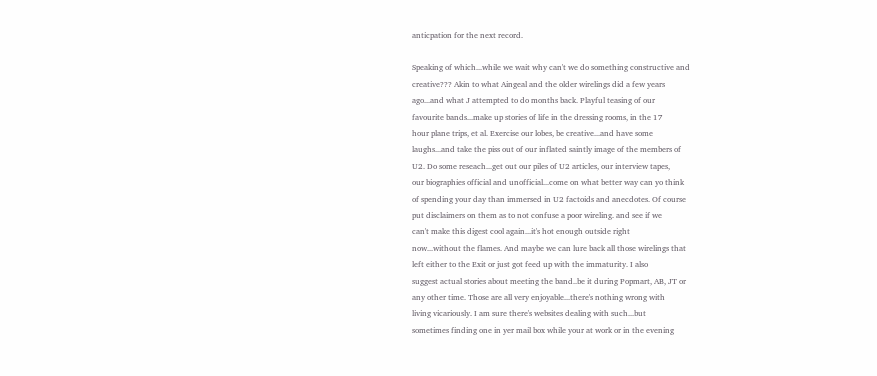anticpation for the next record.

Speaking of which...while we wait why can't we do something constructive and
creative??? Akin to what Aingeal and the older wirelings did a few years
ago...and what J attempted to do months back. Playful teasing of our
favourite bands...make up stories of life in the dressing rooms, in the 17
hour plane trips, et al. Exercise our lobes, be creative...and have some
laughs...and take the piss out of our inflated saintly image of the members of
U2. Do some reseach...get out our piles of U2 articles, our interview tapes,
our biographies official and unofficial...come on what better way can yo think
of spending your day than immersed in U2 factoids and anecdotes. Of course
put disclaimers on them as to not confuse a poor wireling. and see if we
can't make this digest cool again...it's hot enough outside right
now...without the flames. And maybe we can lure back all those wirelings that
left either to the Exit or just got feed up with the immaturity. I also
suggest actual stories about meeting the band..be it during Popmart, AB, JT or
any other time. Those are all very enjoyable...there's nothing wrong with
living vicariously. I am sure there's websites dealing with such...but
sometimes finding one in yer mail box while your at work or in the evening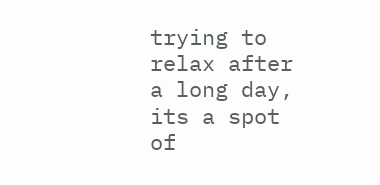trying to relax after a long day, its a spot of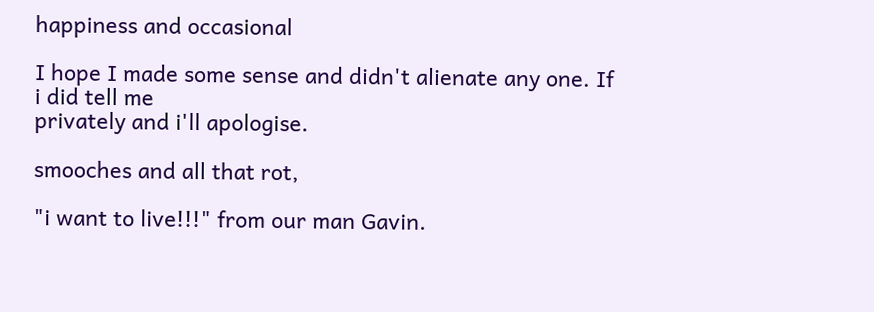happiness and occasional

I hope I made some sense and didn't alienate any one. If i did tell me
privately and i'll apologise.

smooches and all that rot,

"i want to live!!!" from our man Gavin.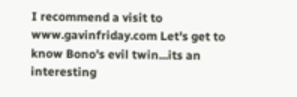I recommend a visit to
www.gavinfriday.com Let's get to know Bono's evil twin...its an interesting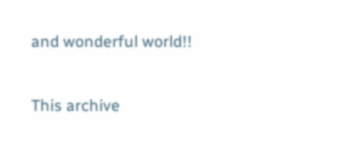and wonderful world!!

This archive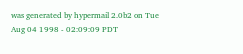was generated by hypermail 2.0b2 on Tue Aug 04 1998 - 02:09:09 PDT